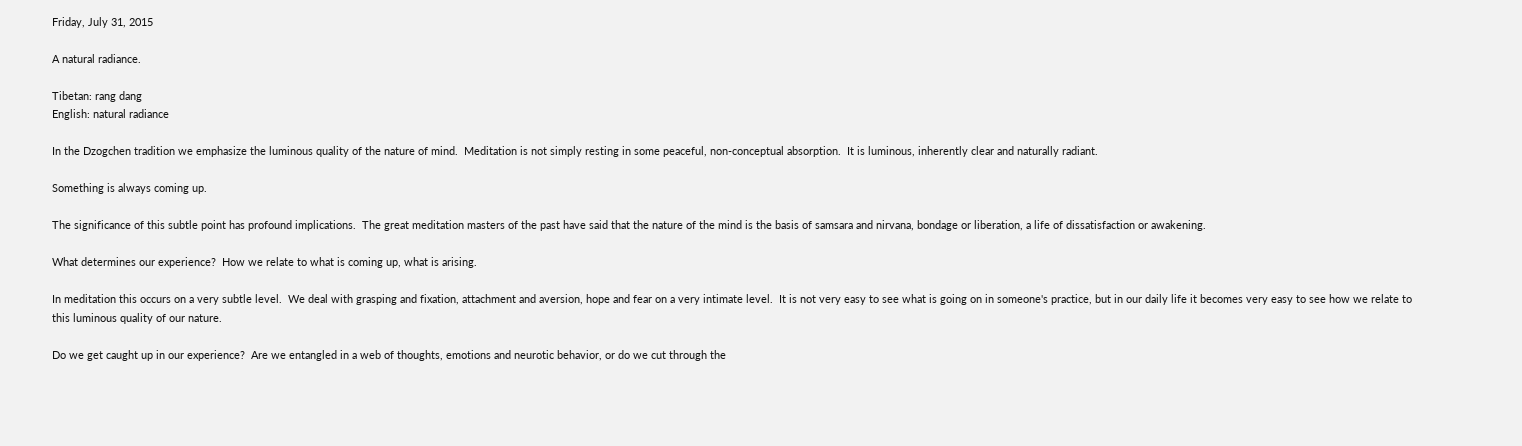Friday, July 31, 2015

A natural radiance.

Tibetan: rang dang
English: natural radiance

In the Dzogchen tradition we emphasize the luminous quality of the nature of mind.  Meditation is not simply resting in some peaceful, non-conceptual absorption.  It is luminous, inherently clear and naturally radiant.

Something is always coming up.

The significance of this subtle point has profound implications.  The great meditation masters of the past have said that the nature of the mind is the basis of samsara and nirvana, bondage or liberation, a life of dissatisfaction or awakening.

What determines our experience?  How we relate to what is coming up, what is arising.

In meditation this occurs on a very subtle level.  We deal with grasping and fixation, attachment and aversion, hope and fear on a very intimate level.  It is not very easy to see what is going on in someone's practice, but in our daily life it becomes very easy to see how we relate to this luminous quality of our nature.

Do we get caught up in our experience?  Are we entangled in a web of thoughts, emotions and neurotic behavior, or do we cut through the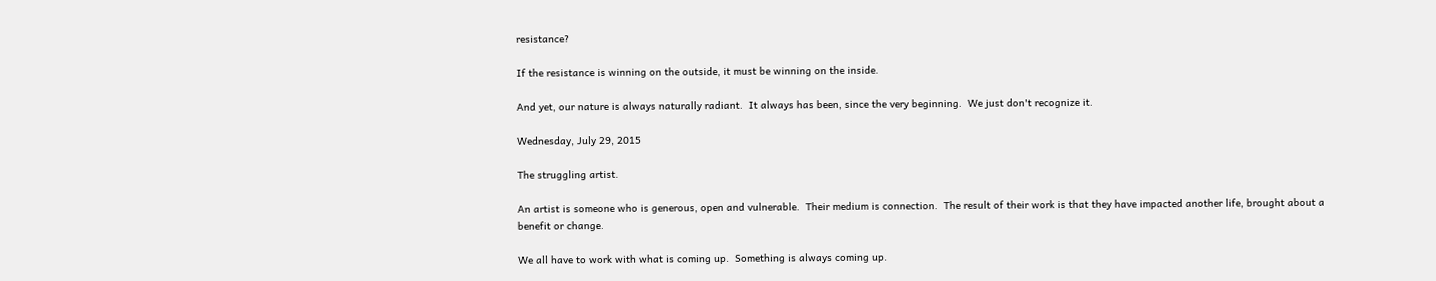resistance?

If the resistance is winning on the outside, it must be winning on the inside.

And yet, our nature is always naturally radiant.  It always has been, since the very beginning.  We just don't recognize it.

Wednesday, July 29, 2015

The struggling artist.

An artist is someone who is generous, open and vulnerable.  Their medium is connection.  The result of their work is that they have impacted another life, brought about a benefit or change.

We all have to work with what is coming up.  Something is always coming up.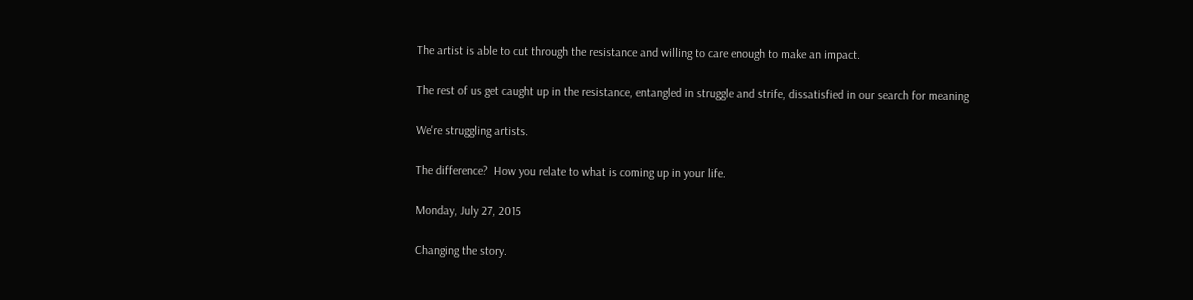The artist is able to cut through the resistance and willing to care enough to make an impact.

The rest of us get caught up in the resistance, entangled in struggle and strife, dissatisfied in our search for meaning

We're struggling artists.

The difference?  How you relate to what is coming up in your life.

Monday, July 27, 2015

Changing the story.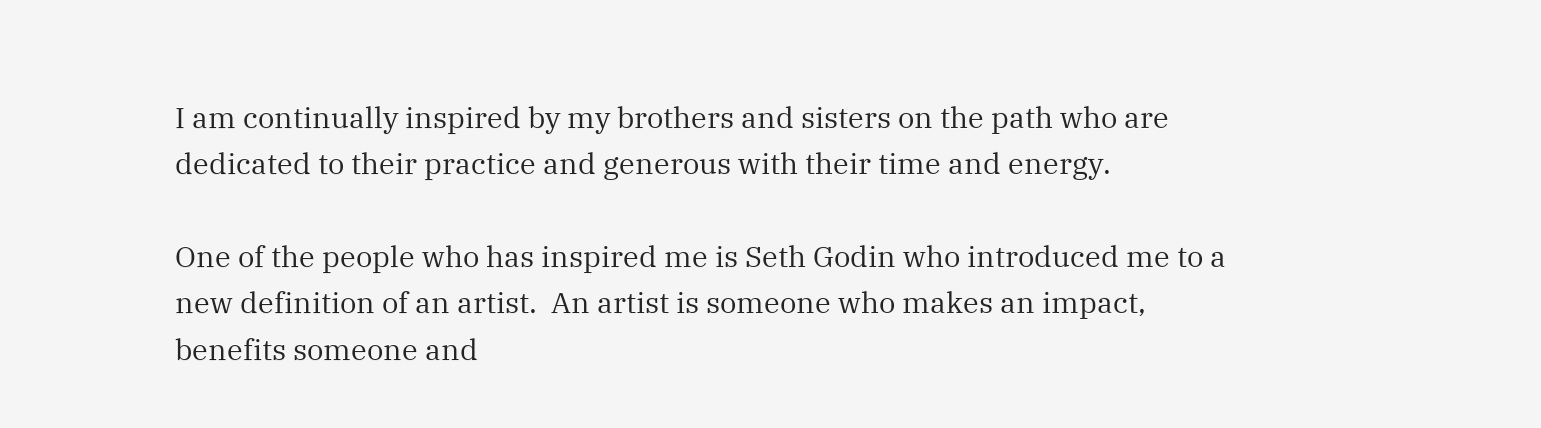I am continually inspired by my brothers and sisters on the path who are dedicated to their practice and generous with their time and energy.

One of the people who has inspired me is Seth Godin who introduced me to a new definition of an artist.  An artist is someone who makes an impact, benefits someone and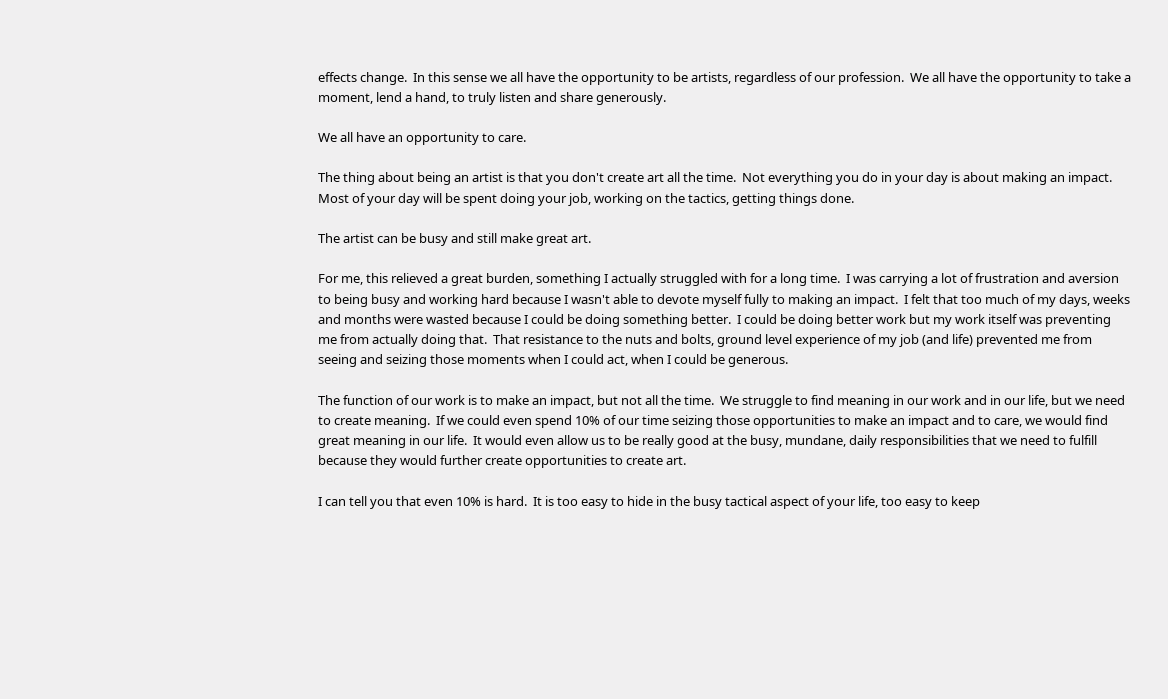effects change.  In this sense we all have the opportunity to be artists, regardless of our profession.  We all have the opportunity to take a moment, lend a hand, to truly listen and share generously.

We all have an opportunity to care.

The thing about being an artist is that you don't create art all the time.  Not everything you do in your day is about making an impact.  Most of your day will be spent doing your job, working on the tactics, getting things done.

The artist can be busy and still make great art.

For me, this relieved a great burden, something I actually struggled with for a long time.  I was carrying a lot of frustration and aversion to being busy and working hard because I wasn't able to devote myself fully to making an impact.  I felt that too much of my days, weeks and months were wasted because I could be doing something better.  I could be doing better work but my work itself was preventing me from actually doing that.  That resistance to the nuts and bolts, ground level experience of my job (and life) prevented me from seeing and seizing those moments when I could act, when I could be generous.

The function of our work is to make an impact, but not all the time.  We struggle to find meaning in our work and in our life, but we need to create meaning.  If we could even spend 10% of our time seizing those opportunities to make an impact and to care, we would find great meaning in our life.  It would even allow us to be really good at the busy, mundane, daily responsibilities that we need to fulfill because they would further create opportunities to create art.

I can tell you that even 10% is hard.  It is too easy to hide in the busy tactical aspect of your life, too easy to keep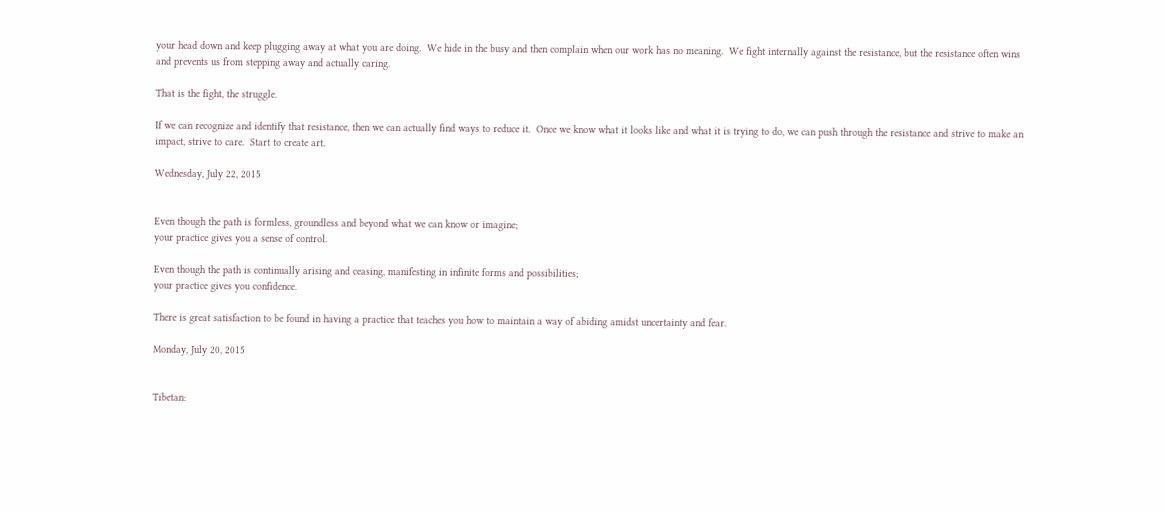your head down and keep plugging away at what you are doing.  We hide in the busy and then complain when our work has no meaning.  We fight internally against the resistance, but the resistance often wins and prevents us from stepping away and actually caring.

That is the fight, the struggle.

If we can recognize and identify that resistance, then we can actually find ways to reduce it.  Once we know what it looks like and what it is trying to do, we can push through the resistance and strive to make an impact, strive to care.  Start to create art.

Wednesday, July 22, 2015


Even though the path is formless, groundless and beyond what we can know or imagine;
your practice gives you a sense of control.

Even though the path is continually arising and ceasing, manifesting in infinite forms and possibilities;
your practice gives you confidence.

There is great satisfaction to be found in having a practice that teaches you how to maintain a way of abiding amidst uncertainty and fear.

Monday, July 20, 2015


Tibetan: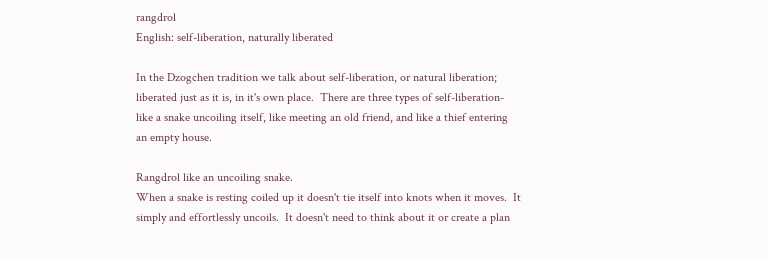rangdrol
English: self-liberation, naturally liberated

In the Dzogchen tradition we talk about self-liberation, or natural liberation; liberated just as it is, in it's own place.  There are three types of self-liberation- like a snake uncoiling itself, like meeting an old friend, and like a thief entering an empty house.

Rangdrol like an uncoiling snake.
When a snake is resting coiled up it doesn't tie itself into knots when it moves.  It simply and effortlessly uncoils.  It doesn't need to think about it or create a plan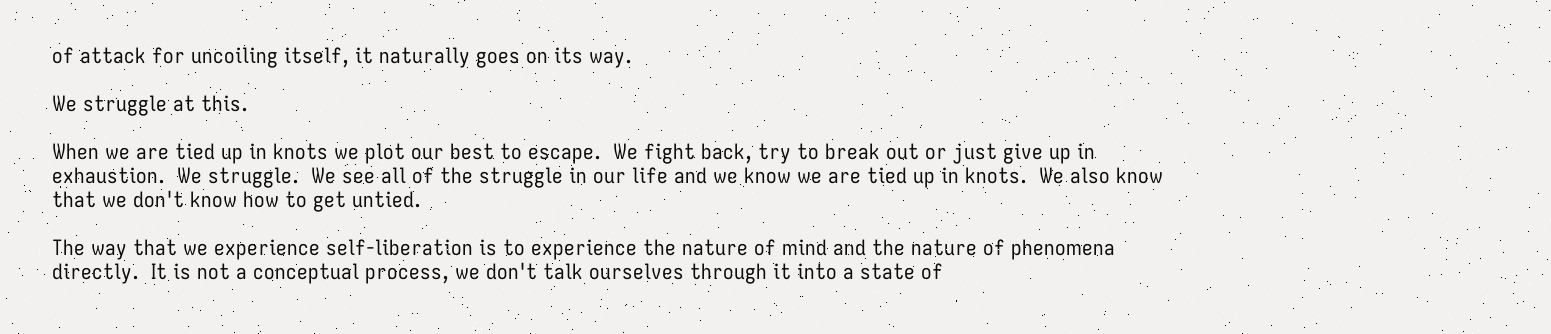of attack for uncoiling itself, it naturally goes on its way.

We struggle at this.

When we are tied up in knots we plot our best to escape.  We fight back, try to break out or just give up in exhaustion.  We struggle.  We see all of the struggle in our life and we know we are tied up in knots.  We also know that we don't know how to get untied.

The way that we experience self-liberation is to experience the nature of mind and the nature of phenomena directly.  It is not a conceptual process, we don't talk ourselves through it into a state of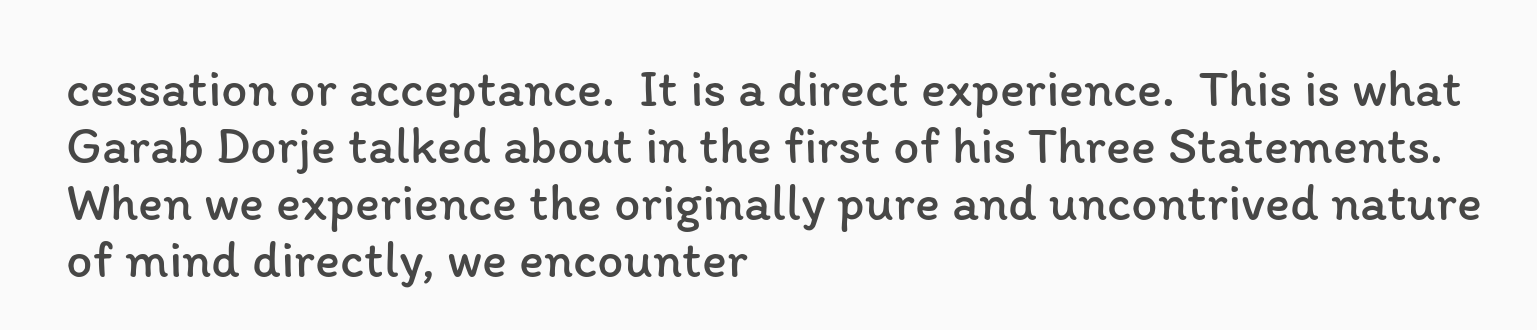cessation or acceptance.  It is a direct experience.  This is what Garab Dorje talked about in the first of his Three Statements.  When we experience the originally pure and uncontrived nature of mind directly, we encounter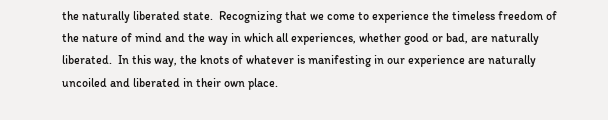the naturally liberated state.  Recognizing that we come to experience the timeless freedom of the nature of mind and the way in which all experiences, whether good or bad, are naturally liberated.  In this way, the knots of whatever is manifesting in our experience are naturally uncoiled and liberated in their own place.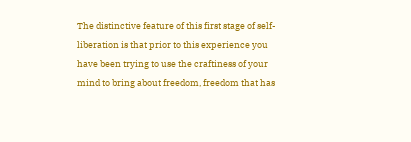The distinctive feature of this first stage of self-liberation is that prior to this experience you have been trying to use the craftiness of your mind to bring about freedom, freedom that has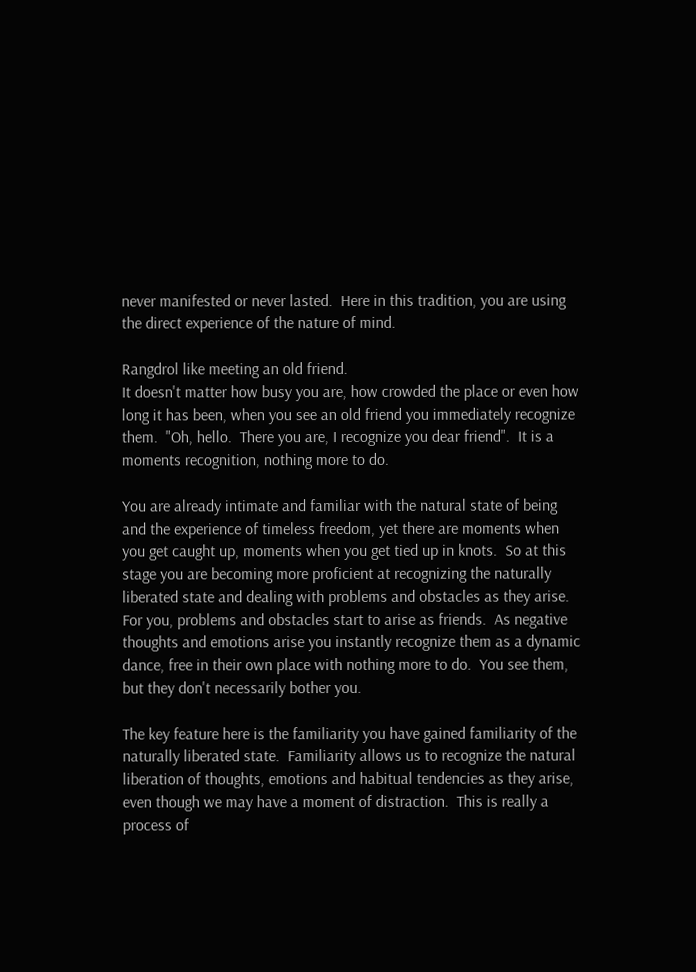never manifested or never lasted.  Here in this tradition, you are using the direct experience of the nature of mind.

Rangdrol like meeting an old friend.
It doesn't matter how busy you are, how crowded the place or even how long it has been, when you see an old friend you immediately recognize them.  "Oh, hello.  There you are, I recognize you dear friend".  It is a moments recognition, nothing more to do.

You are already intimate and familiar with the natural state of being and the experience of timeless freedom, yet there are moments when you get caught up, moments when you get tied up in knots.  So at this stage you are becoming more proficient at recognizing the naturally liberated state and dealing with problems and obstacles as they arise.  For you, problems and obstacles start to arise as friends.  As negative thoughts and emotions arise you instantly recognize them as a dynamic dance, free in their own place with nothing more to do.  You see them, but they don't necessarily bother you.

The key feature here is the familiarity you have gained familiarity of the naturally liberated state.  Familiarity allows us to recognize the natural liberation of thoughts, emotions and habitual tendencies as they arise, even though we may have a moment of distraction.  This is really a process of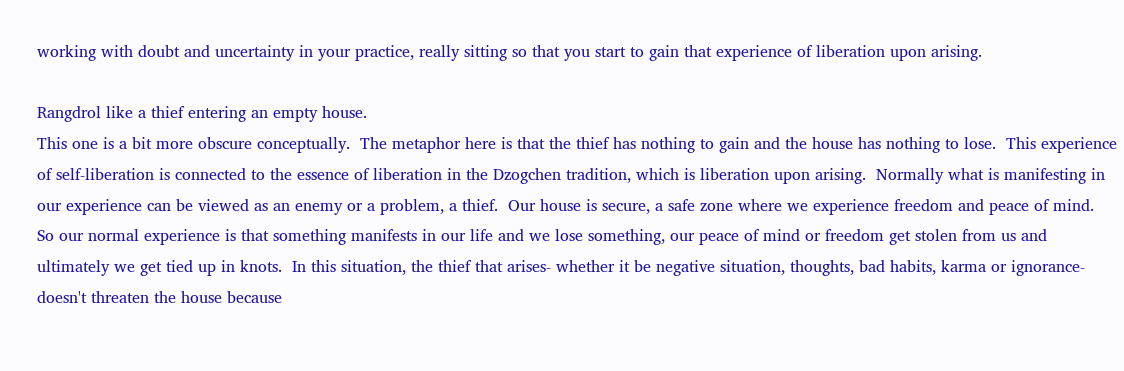working with doubt and uncertainty in your practice, really sitting so that you start to gain that experience of liberation upon arising.

Rangdrol like a thief entering an empty house.
This one is a bit more obscure conceptually.  The metaphor here is that the thief has nothing to gain and the house has nothing to lose.  This experience of self-liberation is connected to the essence of liberation in the Dzogchen tradition, which is liberation upon arising.  Normally what is manifesting in our experience can be viewed as an enemy or a problem, a thief.  Our house is secure, a safe zone where we experience freedom and peace of mind.  So our normal experience is that something manifests in our life and we lose something, our peace of mind or freedom get stolen from us and ultimately we get tied up in knots.  In this situation, the thief that arises- whether it be negative situation, thoughts, bad habits, karma or ignorance- doesn't threaten the house because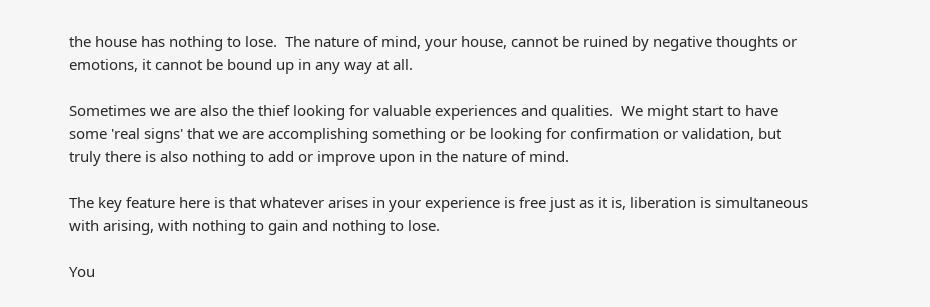the house has nothing to lose.  The nature of mind, your house, cannot be ruined by negative thoughts or emotions, it cannot be bound up in any way at all.

Sometimes we are also the thief looking for valuable experiences and qualities.  We might start to have some 'real signs' that we are accomplishing something or be looking for confirmation or validation, but truly there is also nothing to add or improve upon in the nature of mind.

The key feature here is that whatever arises in your experience is free just as it is, liberation is simultaneous with arising, with nothing to gain and nothing to lose.

You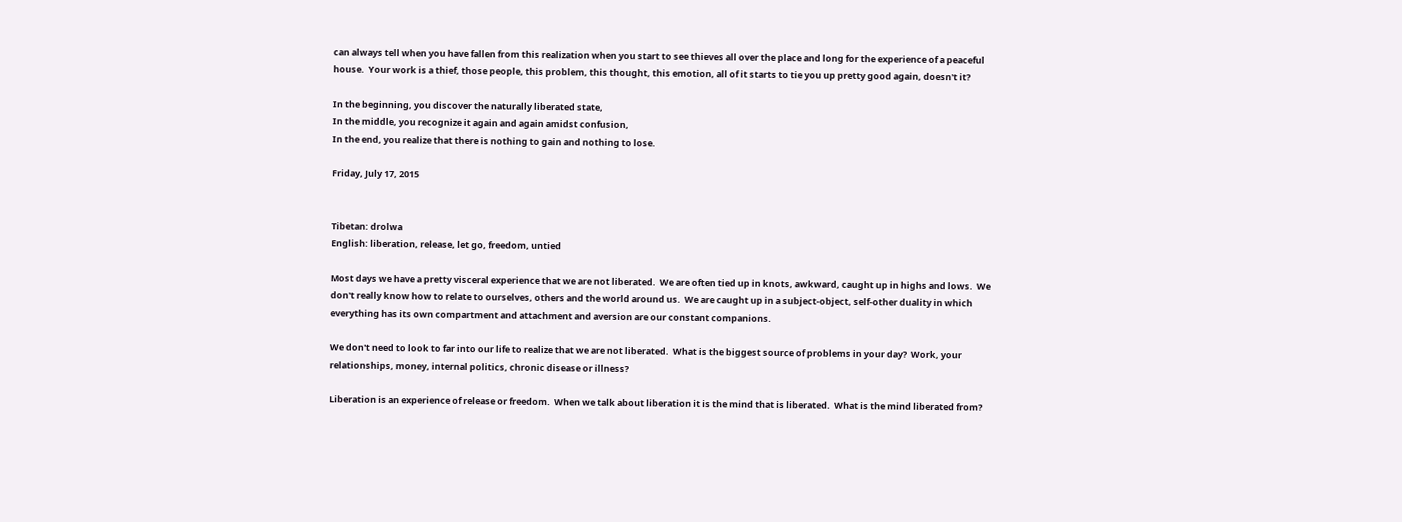can always tell when you have fallen from this realization when you start to see thieves all over the place and long for the experience of a peaceful house.  Your work is a thief, those people, this problem, this thought, this emotion, all of it starts to tie you up pretty good again, doesn't it?

In the beginning, you discover the naturally liberated state,
In the middle, you recognize it again and again amidst confusion,
In the end, you realize that there is nothing to gain and nothing to lose.

Friday, July 17, 2015


Tibetan: drolwa
English: liberation, release, let go, freedom, untied

Most days we have a pretty visceral experience that we are not liberated.  We are often tied up in knots, awkward, caught up in highs and lows.  We don't really know how to relate to ourselves, others and the world around us.  We are caught up in a subject-object, self-other duality in which everything has its own compartment and attachment and aversion are our constant companions.

We don't need to look to far into our life to realize that we are not liberated.  What is the biggest source of problems in your day?  Work, your relationships, money, internal politics, chronic disease or illness?

Liberation is an experience of release or freedom.  When we talk about liberation it is the mind that is liberated.  What is the mind liberated from?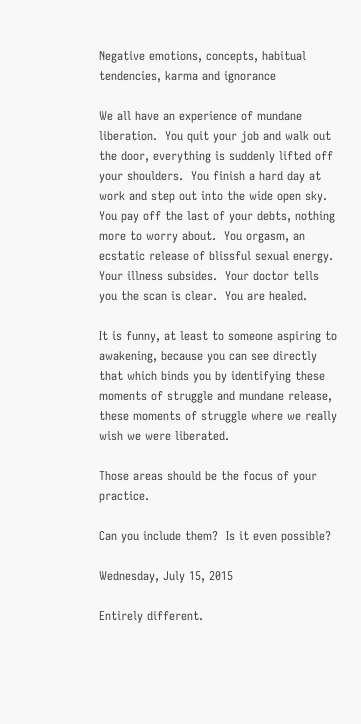Negative emotions, concepts, habitual tendencies, karma and ignorance

We all have an experience of mundane liberation.  You quit your job and walk out the door, everything is suddenly lifted off your shoulders.  You finish a hard day at work and step out into the wide open sky.  You pay off the last of your debts, nothing more to worry about.  You orgasm, an ecstatic release of blissful sexual energy.  Your illness subsides.  Your doctor tells you the scan is clear.  You are healed.

It is funny, at least to someone aspiring to awakening, because you can see directly that which binds you by identifying these moments of struggle and mundane release, these moments of struggle where we really wish we were liberated.

Those areas should be the focus of your practice.

Can you include them?  Is it even possible?

Wednesday, July 15, 2015

Entirely different.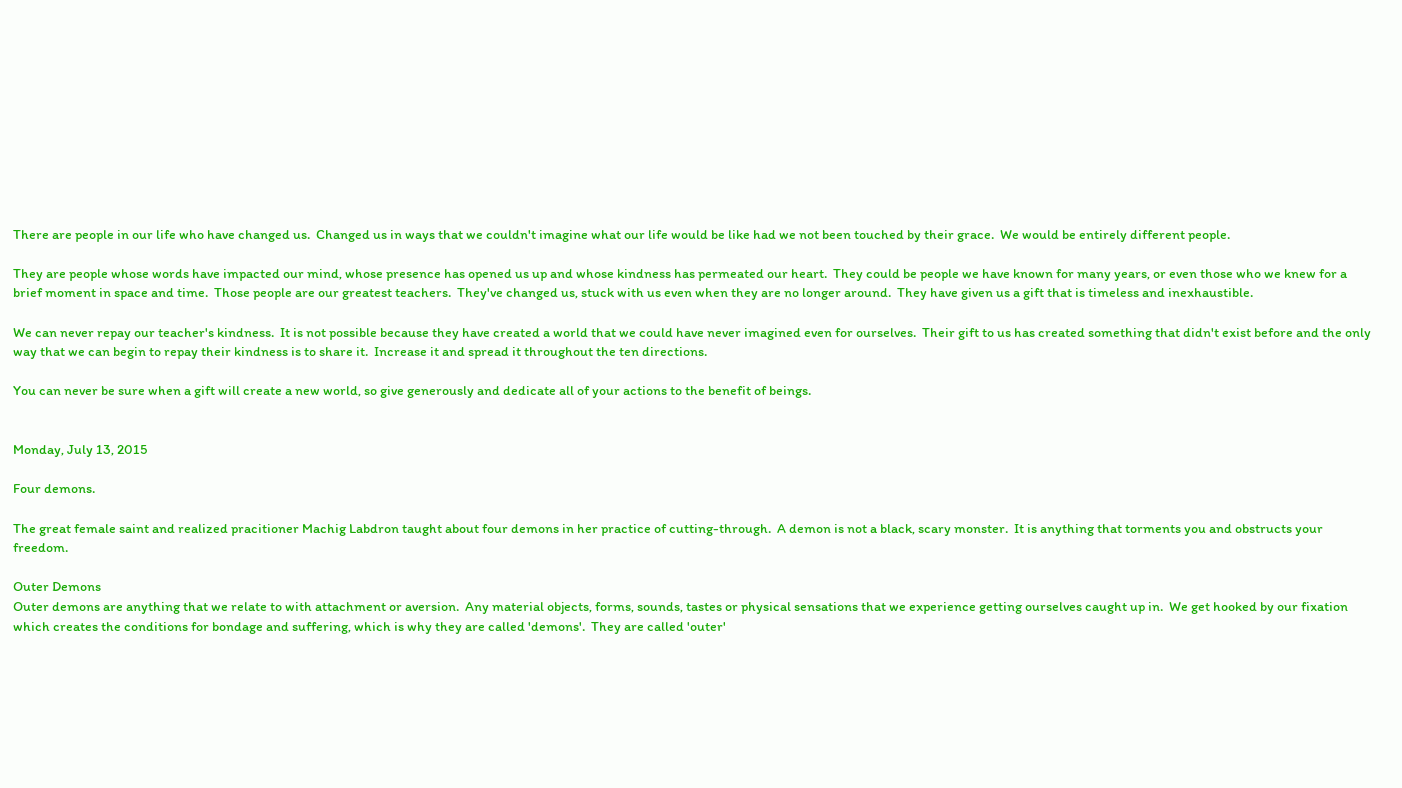There are people in our life who have changed us.  Changed us in ways that we couldn't imagine what our life would be like had we not been touched by their grace.  We would be entirely different people.

They are people whose words have impacted our mind, whose presence has opened us up and whose kindness has permeated our heart.  They could be people we have known for many years, or even those who we knew for a brief moment in space and time.  Those people are our greatest teachers.  They've changed us, stuck with us even when they are no longer around.  They have given us a gift that is timeless and inexhaustible.

We can never repay our teacher's kindness.  It is not possible because they have created a world that we could have never imagined even for ourselves.  Their gift to us has created something that didn't exist before and the only way that we can begin to repay their kindness is to share it.  Increase it and spread it throughout the ten directions.

You can never be sure when a gift will create a new world, so give generously and dedicate all of your actions to the benefit of beings.


Monday, July 13, 2015

Four demons.

The great female saint and realized pracitioner Machig Labdron taught about four demons in her practice of cutting-through.  A demon is not a black, scary monster.  It is anything that torments you and obstructs your freedom.

Outer Demons
Outer demons are anything that we relate to with attachment or aversion.  Any material objects, forms, sounds, tastes or physical sensations that we experience getting ourselves caught up in.  We get hooked by our fixation which creates the conditions for bondage and suffering, which is why they are called 'demons'.  They are called 'outer'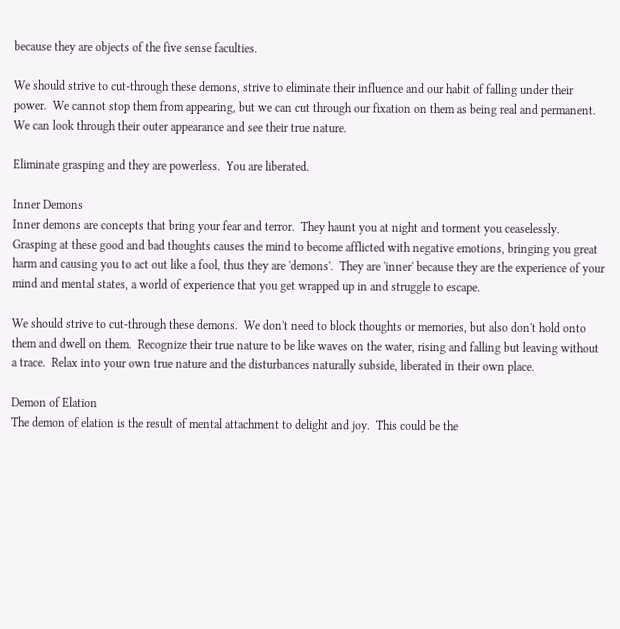because they are objects of the five sense faculties.

We should strive to cut-through these demons, strive to eliminate their influence and our habit of falling under their power.  We cannot stop them from appearing, but we can cut through our fixation on them as being real and permanent.  We can look through their outer appearance and see their true nature.

Eliminate grasping and they are powerless.  You are liberated.

Inner Demons
Inner demons are concepts that bring your fear and terror.  They haunt you at night and torment you ceaselessly.  Grasping at these good and bad thoughts causes the mind to become afflicted with negative emotions, bringing you great harm and causing you to act out like a fool, thus they are 'demons'.  They are 'inner' because they are the experience of your mind and mental states, a world of experience that you get wrapped up in and struggle to escape.

We should strive to cut-through these demons.  We don't need to block thoughts or memories, but also don't hold onto them and dwell on them.  Recognize their true nature to be like waves on the water, rising and falling but leaving without a trace.  Relax into your own true nature and the disturbances naturally subside, liberated in their own place.

Demon of Elation
The demon of elation is the result of mental attachment to delight and joy.  This could be the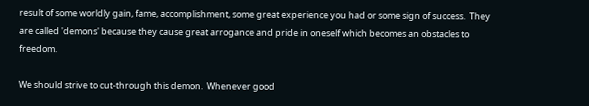result of some worldly gain, fame, accomplishment, some great experience you had or some sign of success.  They are called 'demons' because they cause great arrogance and pride in oneself which becomes an obstacles to freedom.

We should strive to cut-through this demon.  Whenever good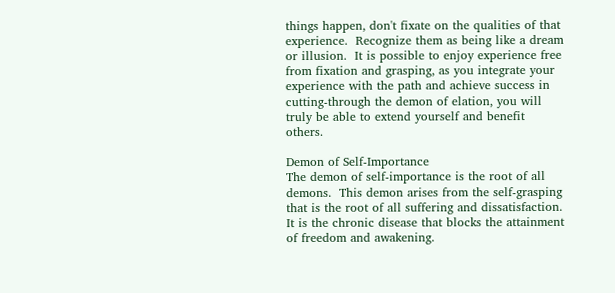things happen, don't fixate on the qualities of that experience.  Recognize them as being like a dream or illusion.  It is possible to enjoy experience free from fixation and grasping, as you integrate your experience with the path and achieve success in cutting-through the demon of elation, you will truly be able to extend yourself and benefit others.

Demon of Self-Importance
The demon of self-importance is the root of all demons.  This demon arises from the self-grasping that is the root of all suffering and dissatisfaction.  It is the chronic disease that blocks the attainment of freedom and awakening.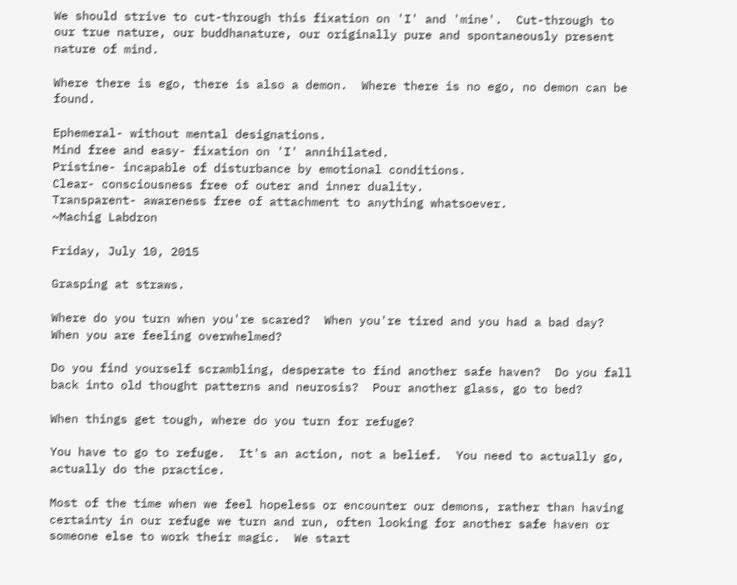We should strive to cut-through this fixation on 'I' and 'mine'.  Cut-through to our true nature, our buddhanature, our originally pure and spontaneously present nature of mind.

Where there is ego, there is also a demon.  Where there is no ego, no demon can be found.

Ephemeral- without mental designations.
Mind free and easy- fixation on 'I' annihilated.
Pristine- incapable of disturbance by emotional conditions.
Clear- consciousness free of outer and inner duality.
Transparent- awareness free of attachment to anything whatsoever.
~Machig Labdron

Friday, July 10, 2015

Grasping at straws.

Where do you turn when you're scared?  When you're tired and you had a bad day?  When you are feeling overwhelmed?

Do you find yourself scrambling, desperate to find another safe haven?  Do you fall back into old thought patterns and neurosis?  Pour another glass, go to bed?

When things get tough, where do you turn for refuge?

You have to go to refuge.  It's an action, not a belief.  You need to actually go, actually do the practice.

Most of the time when we feel hopeless or encounter our demons, rather than having certainty in our refuge we turn and run, often looking for another safe haven or someone else to work their magic.  We start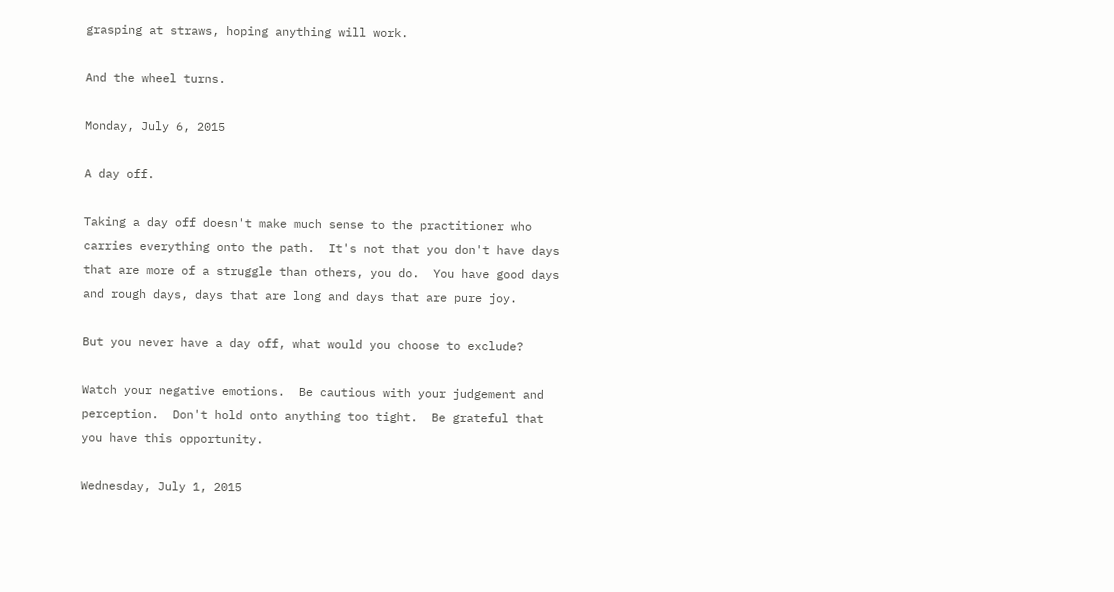grasping at straws, hoping anything will work.

And the wheel turns.

Monday, July 6, 2015

A day off.

Taking a day off doesn't make much sense to the practitioner who carries everything onto the path.  It's not that you don't have days that are more of a struggle than others, you do.  You have good days and rough days, days that are long and days that are pure joy.

But you never have a day off, what would you choose to exclude?

Watch your negative emotions.  Be cautious with your judgement and perception.  Don't hold onto anything too tight.  Be grateful that you have this opportunity.

Wednesday, July 1, 2015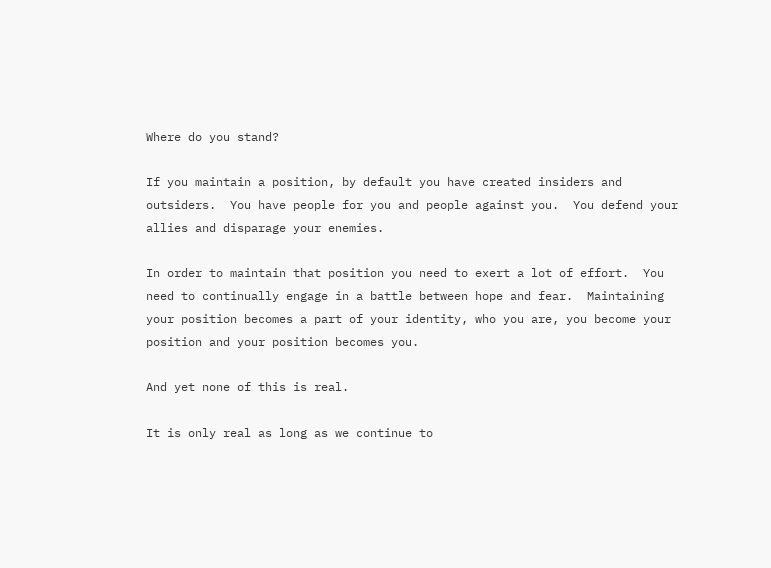Where do you stand?

If you maintain a position, by default you have created insiders and outsiders.  You have people for you and people against you.  You defend your allies and disparage your enemies.

In order to maintain that position you need to exert a lot of effort.  You need to continually engage in a battle between hope and fear.  Maintaining your position becomes a part of your identity, who you are, you become your position and your position becomes you.

And yet none of this is real.

It is only real as long as we continue to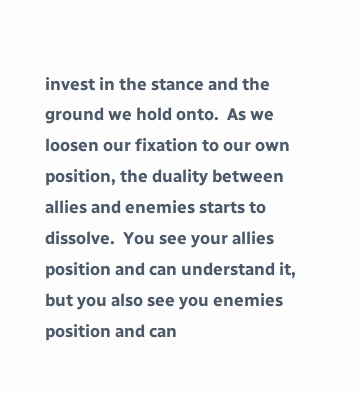invest in the stance and the ground we hold onto.  As we loosen our fixation to our own position, the duality between allies and enemies starts to dissolve.  You see your allies position and can understand it, but you also see you enemies position and can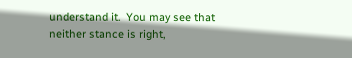understand it.  You may see that neither stance is right,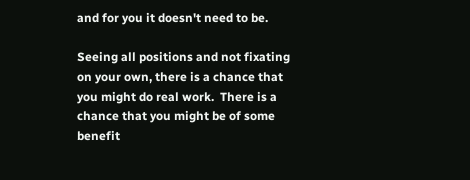and for you it doesn't need to be.

Seeing all positions and not fixating on your own, there is a chance that you might do real work.  There is a chance that you might be of some benefit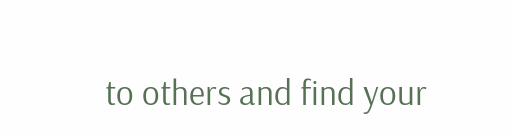to others and find your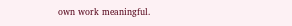own work meaningful.